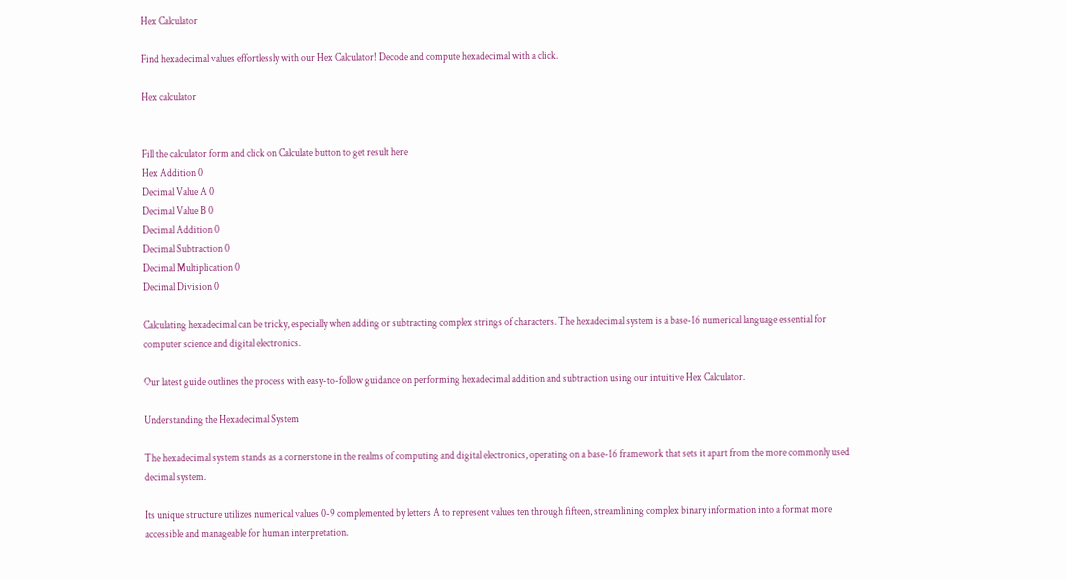Hex Calculator

Find hexadecimal values effortlessly with our Hex Calculator! Decode and compute hexadecimal with a click.

Hex calculator


Fill the calculator form and click on Calculate button to get result here
Hex Addition 0
Decimal Value A 0
Decimal Value B 0
Decimal Addition 0
Decimal Subtraction 0
Decimal Multiplication 0
Decimal Division 0

Calculating hexadecimal can be tricky, especially when adding or subtracting complex strings of characters. The hexadecimal system is a base-16 numerical language essential for computer science and digital electronics.

Our latest guide outlines the process with easy-to-follow guidance on performing hexadecimal addition and subtraction using our intuitive Hex Calculator.

Understanding the Hexadecimal System

The hexadecimal system stands as a cornerstone in the realms of computing and digital electronics, operating on a base-16 framework that sets it apart from the more commonly used decimal system.

Its unique structure utilizes numerical values 0-9 complemented by letters A to represent values ten through fifteen, streamlining complex binary information into a format more accessible and manageable for human interpretation.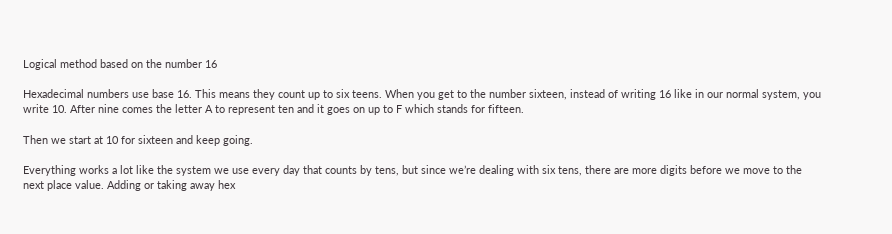Logical method based on the number 16

Hexadecimal numbers use base 16. This means they count up to six teens. When you get to the number sixteen, instead of writing 16 like in our normal system, you write 10. After nine comes the letter A to represent ten and it goes on up to F which stands for fifteen.

Then we start at 10 for sixteen and keep going.

Everything works a lot like the system we use every day that counts by tens, but since we’re dealing with six tens, there are more digits before we move to the next place value. Adding or taking away hex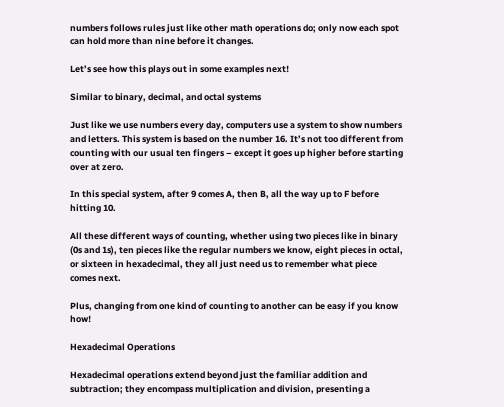numbers follows rules just like other math operations do; only now each spot can hold more than nine before it changes.

Let’s see how this plays out in some examples next!

Similar to binary, decimal, and octal systems

Just like we use numbers every day, computers use a system to show numbers and letters. This system is based on the number 16. It’s not too different from counting with our usual ten fingers – except it goes up higher before starting over at zero.

In this special system, after 9 comes A, then B, all the way up to F before hitting 10.

All these different ways of counting, whether using two pieces like in binary (0s and 1s), ten pieces like the regular numbers we know, eight pieces in octal, or sixteen in hexadecimal, they all just need us to remember what piece comes next.

Plus, changing from one kind of counting to another can be easy if you know how!

Hexadecimal Operations

Hexadecimal operations extend beyond just the familiar addition and subtraction; they encompass multiplication and division, presenting a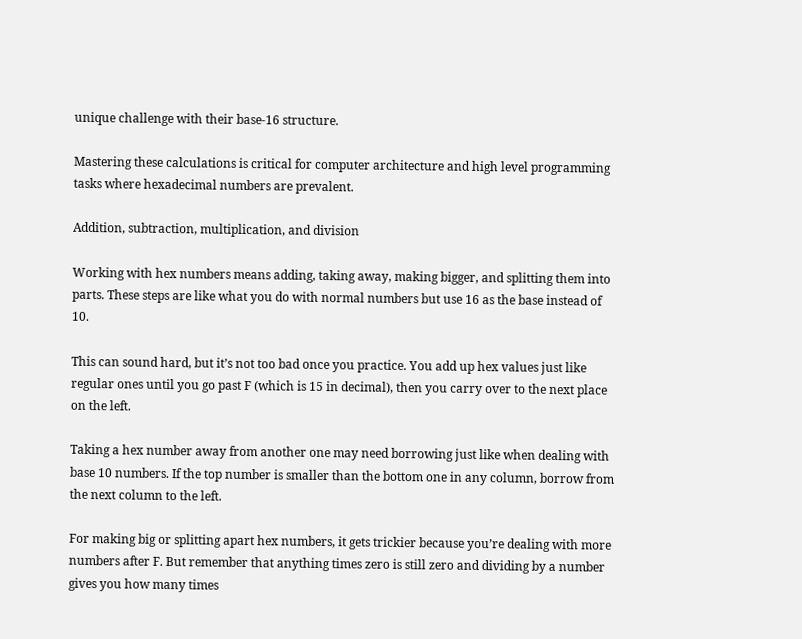unique challenge with their base-16 structure.

Mastering these calculations is critical for computer architecture and high level programming tasks where hexadecimal numbers are prevalent.

Addition, subtraction, multiplication, and division

Working with hex numbers means adding, taking away, making bigger, and splitting them into parts. These steps are like what you do with normal numbers but use 16 as the base instead of 10.

This can sound hard, but it’s not too bad once you practice. You add up hex values just like regular ones until you go past F (which is 15 in decimal), then you carry over to the next place on the left.

Taking a hex number away from another one may need borrowing just like when dealing with base 10 numbers. If the top number is smaller than the bottom one in any column, borrow from the next column to the left.

For making big or splitting apart hex numbers, it gets trickier because you’re dealing with more numbers after F. But remember that anything times zero is still zero and dividing by a number gives you how many times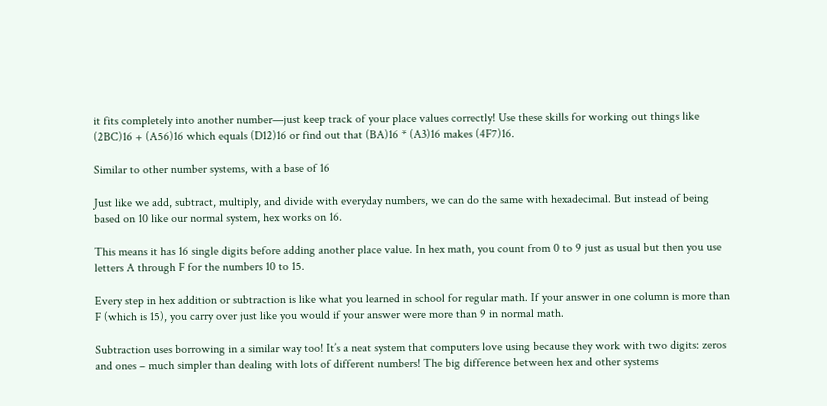it fits completely into another number—just keep track of your place values correctly! Use these skills for working out things like (2BC)16 + (A56)16 which equals (D12)16 or find out that (BA)16 * (A3)16 makes (4F7)16.

Similar to other number systems, with a base of 16

Just like we add, subtract, multiply, and divide with everyday numbers, we can do the same with hexadecimal. But instead of being based on 10 like our normal system, hex works on 16.

This means it has 16 single digits before adding another place value. In hex math, you count from 0 to 9 just as usual but then you use letters A through F for the numbers 10 to 15.

Every step in hex addition or subtraction is like what you learned in school for regular math. If your answer in one column is more than F (which is 15), you carry over just like you would if your answer were more than 9 in normal math.

Subtraction uses borrowing in a similar way too! It’s a neat system that computers love using because they work with two digits: zeros and ones – much simpler than dealing with lots of different numbers! The big difference between hex and other systems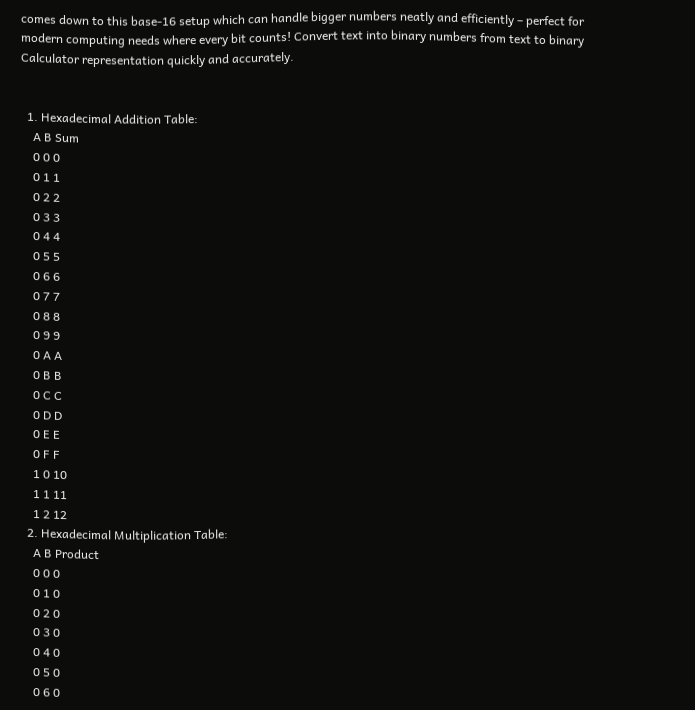comes down to this base-16 setup which can handle bigger numbers neatly and efficiently – perfect for modern computing needs where every bit counts! Convert text into binary numbers from text to binary Calculator representation quickly and accurately.


  1. Hexadecimal Addition Table:
    A B Sum
    0 0 0
    0 1 1
    0 2 2
    0 3 3
    0 4 4
    0 5 5
    0 6 6
    0 7 7
    0 8 8
    0 9 9
    0 A A
    0 B B
    0 C C
    0 D D
    0 E E
    0 F F
    1 0 10
    1 1 11
    1 2 12
  2. Hexadecimal Multiplication Table:
    A B Product
    0 0 0
    0 1 0
    0 2 0
    0 3 0
    0 4 0
    0 5 0
    0 6 0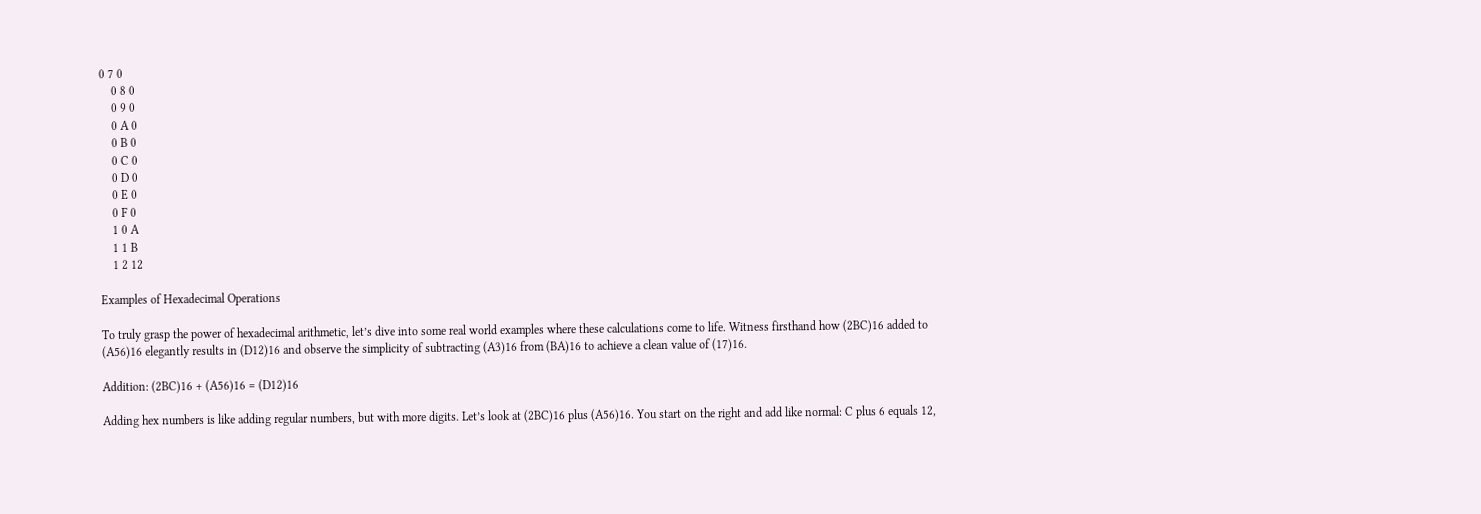0 7 0
    0 8 0
    0 9 0
    0 A 0
    0 B 0
    0 C 0
    0 D 0
    0 E 0
    0 F 0
    1 0 A
    1 1 B
    1 2 12

Examples of Hexadecimal Operations

To truly grasp the power of hexadecimal arithmetic, let’s dive into some real world examples where these calculations come to life. Witness firsthand how (2BC)16 added to (A56)16 elegantly results in (D12)16 and observe the simplicity of subtracting (A3)16 from (BA)16 to achieve a clean value of (17)16.

Addition: (2BC)16 + (A56)16 = (D12)16

Adding hex numbers is like adding regular numbers, but with more digits. Let’s look at (2BC)16 plus (A56)16. You start on the right and add like normal: C plus 6 equals 12,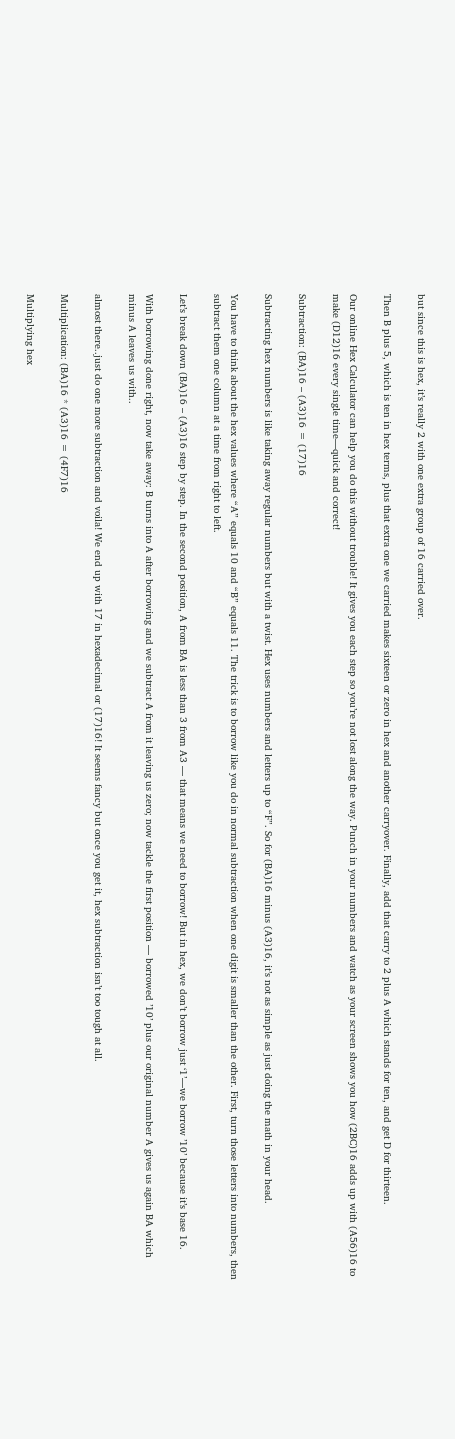but since this is hex, it’s really 2 with one extra group of 16 carried over.

Then B plus 5, which is ten in hex terms, plus that extra one we carried makes sixteen or zero in hex and another carryover. Finally, add that carry to 2 plus A which stands for ten, and get D for thirteen.

Our online Hex Calculator can help you do this without trouble! It gives you each step so you’re not lost along the way. Punch in your numbers and watch as your screen shows you how (2BC)16 adds up with (A56)16 to make (D12)16 every single time—quick and correct!

Subtraction: (BA)16 – (A3)16 = (17)16

Subtracting hex numbers is like taking away regular numbers but with a twist. Hex uses numbers and letters up to “F”. So for (BA)16 minus (A3)16, it’s not as simple as just doing the math in your head.

You have to think about the hex values where “A” equals 10 and “B” equals 11. The trick is to borrow like you do in normal subtraction when one digit is smaller than the other. First, turn those letters into numbers, then subtract them one column at a time from right to left.

Let’s break down (BA)16 – (A3)16 step by step. In the second position, A from BA is less than 3 from A3 — that means we need to borrow! But in hex, we don’t borrow just ‘1’—we borrow ’10’ because it’s base 16.

With borrowing done right, now take away: B turns into A after borrowing and we subtract A from it leaving us zero; now tackle the first position — borrowed ’10’ plus our original number A gives us again BA which minus A leaves us with..

almost there..just do one more subtraction and voila! We end up with 17 in hexadecimal or (17)16! It seems fancy but once you get it, hex subtraction isn’t too tough at all.

Multiplication: (BA)16 * (A3)16 = (4F7)16

Multiplying hex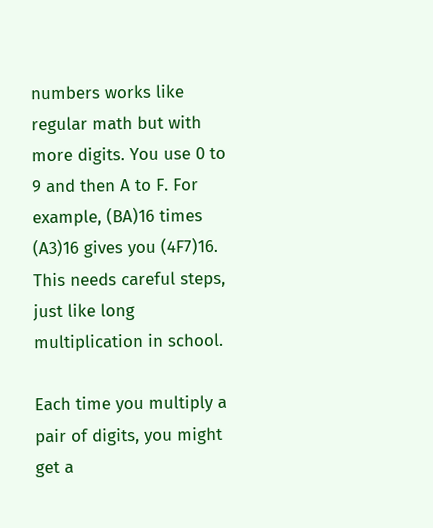numbers works like regular math but with more digits. You use 0 to 9 and then A to F. For example, (BA)16 times (A3)16 gives you (4F7)16. This needs careful steps, just like long multiplication in school.

Each time you multiply a pair of digits, you might get a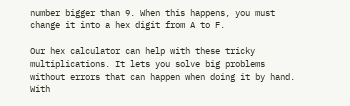number bigger than 9. When this happens, you must change it into a hex digit from A to F.

Our hex calculator can help with these tricky multiplications. It lets you solve big problems without errors that can happen when doing it by hand. With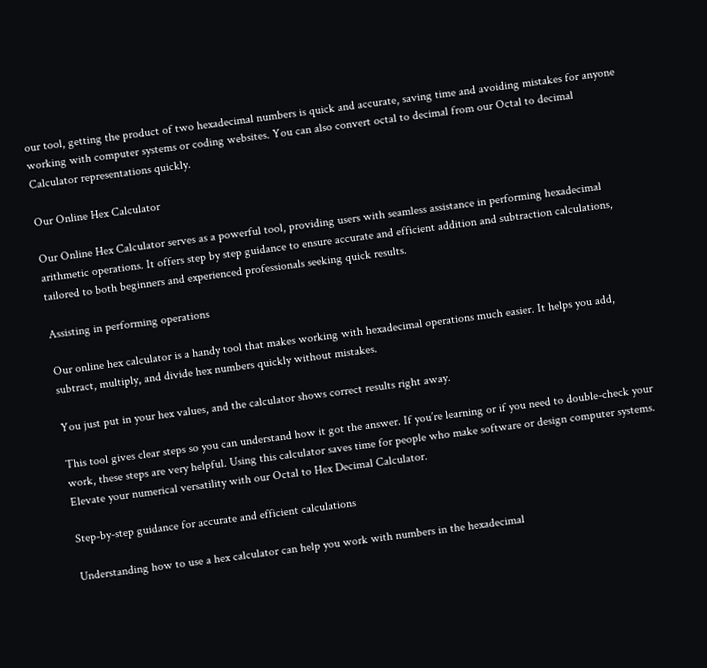our tool, getting the product of two hexadecimal numbers is quick and accurate, saving time and avoiding mistakes for anyone working with computer systems or coding websites. You can also convert octal to decimal from our Octal to decimal Calculator representations quickly.

Our Online Hex Calculator

Our Online Hex Calculator serves as a powerful tool, providing users with seamless assistance in performing hexadecimal arithmetic operations. It offers step by step guidance to ensure accurate and efficient addition and subtraction calculations, tailored to both beginners and experienced professionals seeking quick results.

Assisting in performing operations

Our online hex calculator is a handy tool that makes working with hexadecimal operations much easier. It helps you add, subtract, multiply, and divide hex numbers quickly without mistakes.

You just put in your hex values, and the calculator shows correct results right away.

This tool gives clear steps so you can understand how it got the answer. If you’re learning or if you need to double-check your work, these steps are very helpful. Using this calculator saves time for people who make software or design computer systems. Elevate your numerical versatility with our Octal to Hex Decimal Calculator.

Step-by-step guidance for accurate and efficient calculations

Understanding how to use a hex calculator can help you work with numbers in the hexadecimal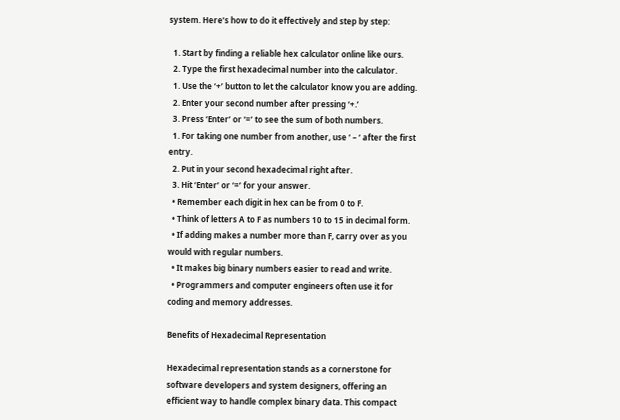system. Here’s how to do it effectively and step by step:

  1. Start by finding a reliable hex calculator online like ours.
  2. Type the first hexadecimal number into the calculator.
  1. Use the ‘+’ button to let the calculator know you are adding.
  2. Enter your second number after pressing ‘+.’
  3. Press ‘Enter’ or ‘=’ to see the sum of both numbers.
  1. For taking one number from another, use ‘ – ‘ after the first entry.
  2. Put in your second hexadecimal right after.
  3. Hit ‘Enter’ or ‘=’ for your answer.
  • Remember each digit in hex can be from 0 to F.
  • Think of letters A to F as numbers 10 to 15 in decimal form.
  • If adding makes a number more than F, carry over as you would with regular numbers.
  • It makes big binary numbers easier to read and write.
  • Programmers and computer engineers often use it for coding and memory addresses.

Benefits of Hexadecimal Representation

Hexadecimal representation stands as a cornerstone for software developers and system designers, offering an efficient way to handle complex binary data. This compact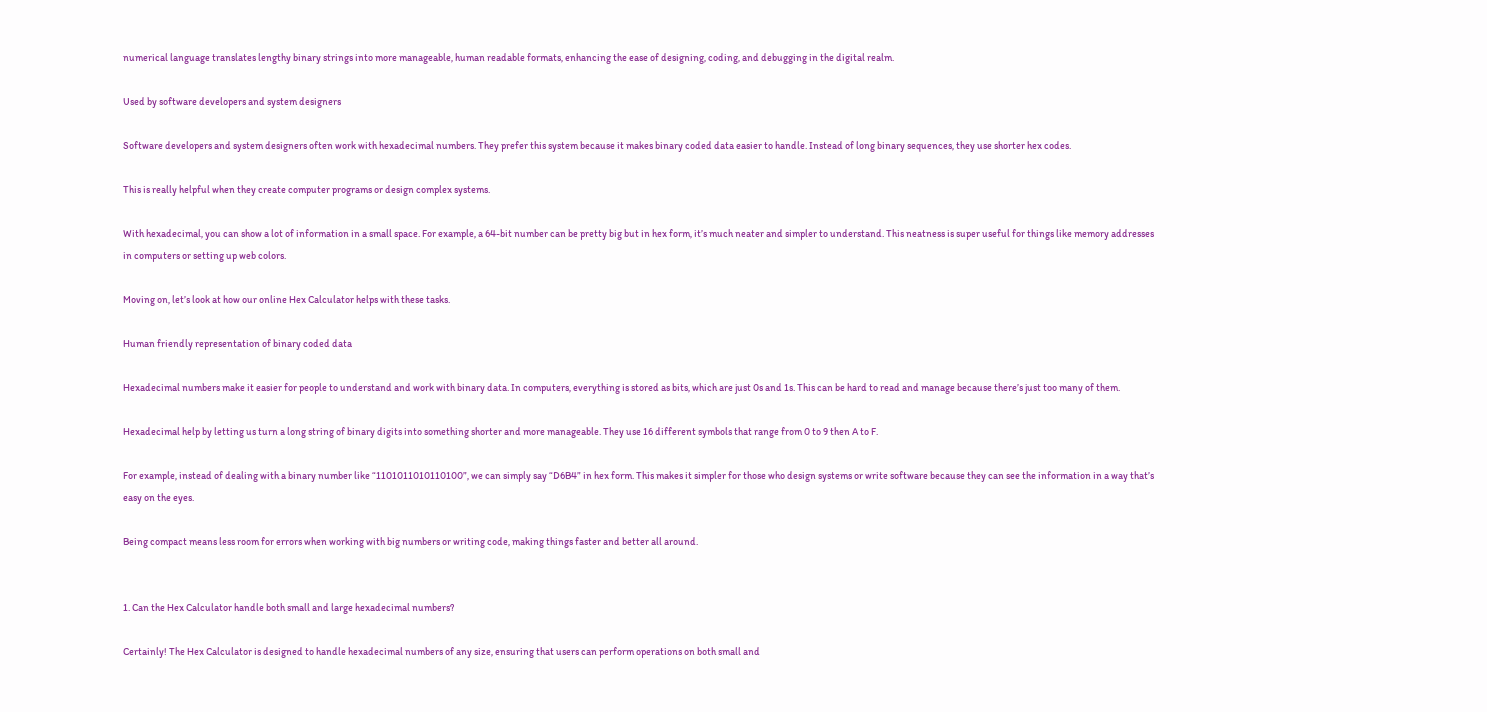numerical language translates lengthy binary strings into more manageable, human readable formats, enhancing the ease of designing, coding, and debugging in the digital realm.

Used by software developers and system designers

Software developers and system designers often work with hexadecimal numbers. They prefer this system because it makes binary coded data easier to handle. Instead of long binary sequences, they use shorter hex codes.

This is really helpful when they create computer programs or design complex systems.

With hexadecimal, you can show a lot of information in a small space. For example, a 64-bit number can be pretty big but in hex form, it’s much neater and simpler to understand. This neatness is super useful for things like memory addresses in computers or setting up web colors.

Moving on, let’s look at how our online Hex Calculator helps with these tasks.

Human friendly representation of binary coded data

Hexadecimal numbers make it easier for people to understand and work with binary data. In computers, everything is stored as bits, which are just 0s and 1s. This can be hard to read and manage because there’s just too many of them.

Hexadecimal help by letting us turn a long string of binary digits into something shorter and more manageable. They use 16 different symbols that range from 0 to 9 then A to F.

For example, instead of dealing with a binary number like “1101011010110100”, we can simply say “D6B4” in hex form. This makes it simpler for those who design systems or write software because they can see the information in a way that’s easy on the eyes.

Being compact means less room for errors when working with big numbers or writing code, making things faster and better all around.


1. Can the Hex Calculator handle both small and large hexadecimal numbers?

Certainly! The Hex Calculator is designed to handle hexadecimal numbers of any size, ensuring that users can perform operations on both small and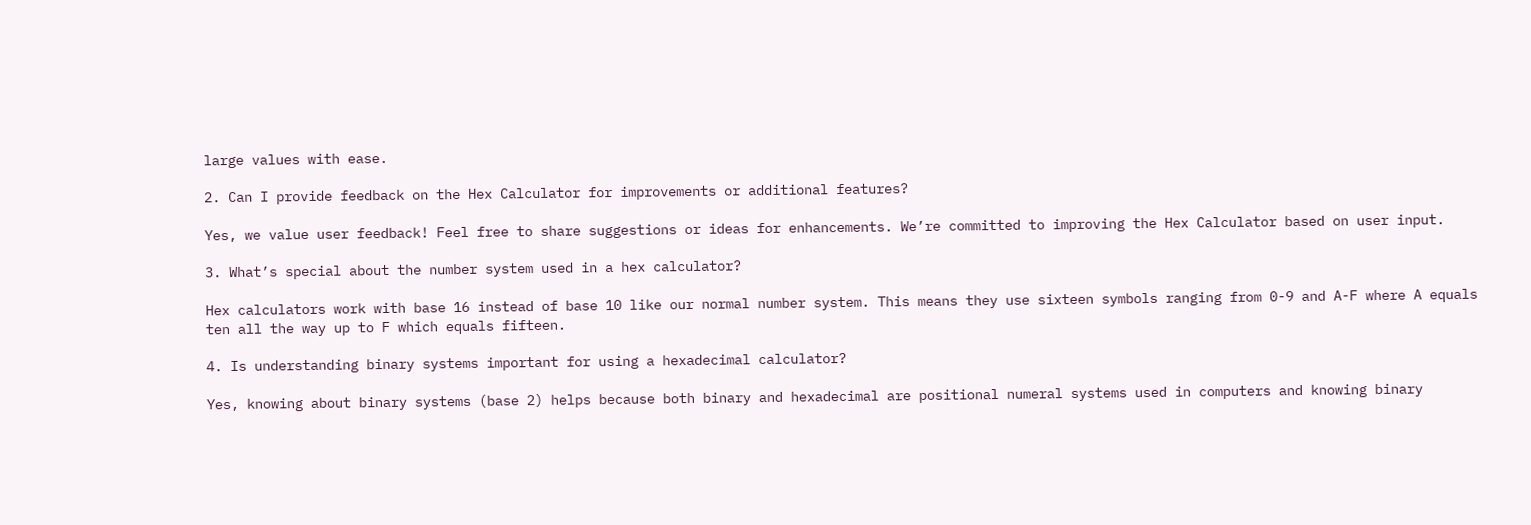large values with ease.

2. Can I provide feedback on the Hex Calculator for improvements or additional features?

Yes, we value user feedback! Feel free to share suggestions or ideas for enhancements. We’re committed to improving the Hex Calculator based on user input.

3. What’s special about the number system used in a hex calculator?

Hex calculators work with base 16 instead of base 10 like our normal number system. This means they use sixteen symbols ranging from 0-9 and A-F where A equals ten all the way up to F which equals fifteen.

4. Is understanding binary systems important for using a hexadecimal calculator?

Yes, knowing about binary systems (base 2) helps because both binary and hexadecimal are positional numeral systems used in computers and knowing binary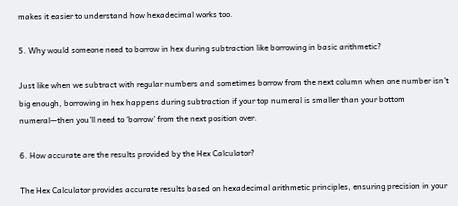makes it easier to understand how hexadecimal works too.

5. Why would someone need to borrow in hex during subtraction like borrowing in basic arithmetic?

Just like when we subtract with regular numbers and sometimes borrow from the next column when one number isn’t big enough, borrowing in hex happens during subtraction if your top numeral is smaller than your bottom numeral—then you’ll need to ‘borrow’ from the next position over.

6. How accurate are the results provided by the Hex Calculator?

The Hex Calculator provides accurate results based on hexadecimal arithmetic principles, ensuring precision in your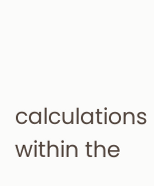calculations within the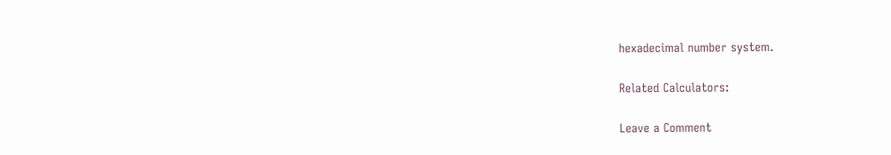hexadecimal number system.

Related Calculators:

Leave a Comment